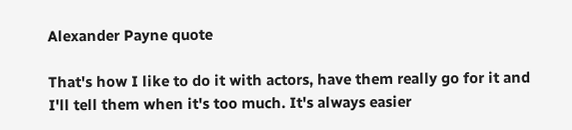Alexander Payne quote

That's how I like to do it with actors, have them really go for it and I'll tell them when it's too much. It's always easier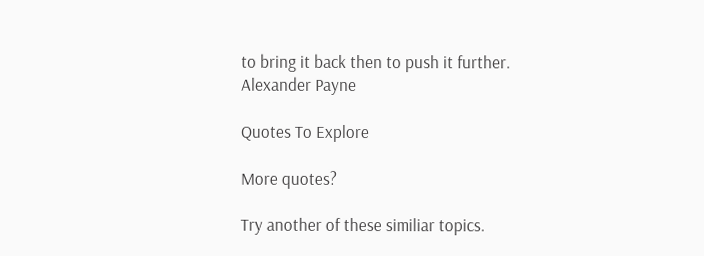to bring it back then to push it further.
Alexander Payne

Quotes To Explore

More quotes?

Try another of these similiar topics.